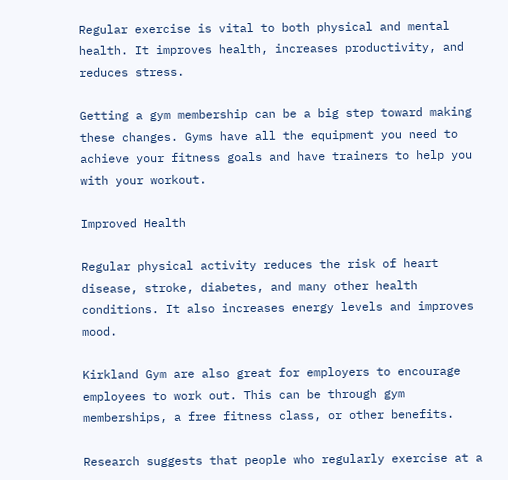Regular exercise is vital to both physical and mental health. It improves health, increases productivity, and reduces stress.

Getting a gym membership can be a big step toward making these changes. Gyms have all the equipment you need to achieve your fitness goals and have trainers to help you with your workout.

Improved Health

Regular physical activity reduces the risk of heart disease, stroke, diabetes, and many other health conditions. It also increases energy levels and improves mood.

Kirkland Gym are also great for employers to encourage employees to work out. This can be through gym memberships, a free fitness class, or other benefits.

Research suggests that people who regularly exercise at a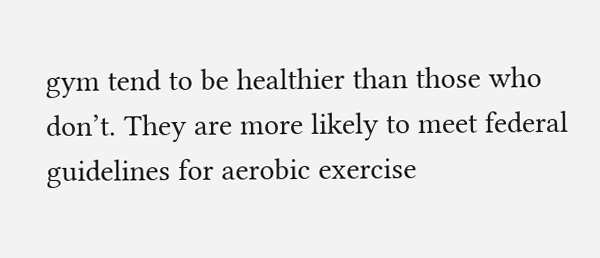gym tend to be healthier than those who don’t. They are more likely to meet federal guidelines for aerobic exercise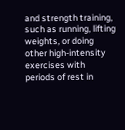and strength training, such as running, lifting weights, or doing other high-intensity exercises with periods of rest in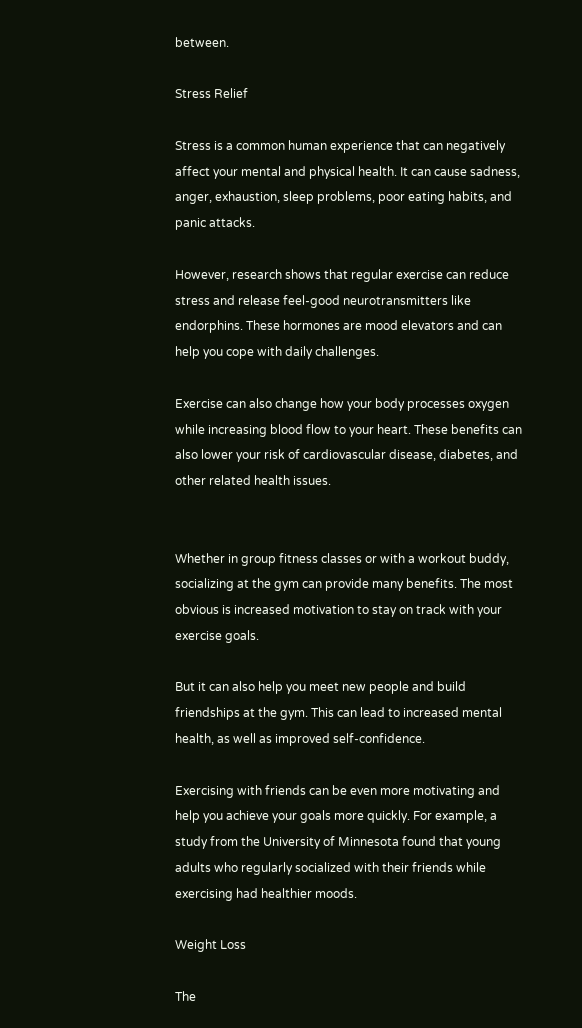between.

Stress Relief

Stress is a common human experience that can negatively affect your mental and physical health. It can cause sadness, anger, exhaustion, sleep problems, poor eating habits, and panic attacks.

However, research shows that regular exercise can reduce stress and release feel-good neurotransmitters like endorphins. These hormones are mood elevators and can help you cope with daily challenges.

Exercise can also change how your body processes oxygen while increasing blood flow to your heart. These benefits can also lower your risk of cardiovascular disease, diabetes, and other related health issues.


Whether in group fitness classes or with a workout buddy, socializing at the gym can provide many benefits. The most obvious is increased motivation to stay on track with your exercise goals.

But it can also help you meet new people and build friendships at the gym. This can lead to increased mental health, as well as improved self-confidence.

Exercising with friends can be even more motivating and help you achieve your goals more quickly. For example, a study from the University of Minnesota found that young adults who regularly socialized with their friends while exercising had healthier moods.

Weight Loss

The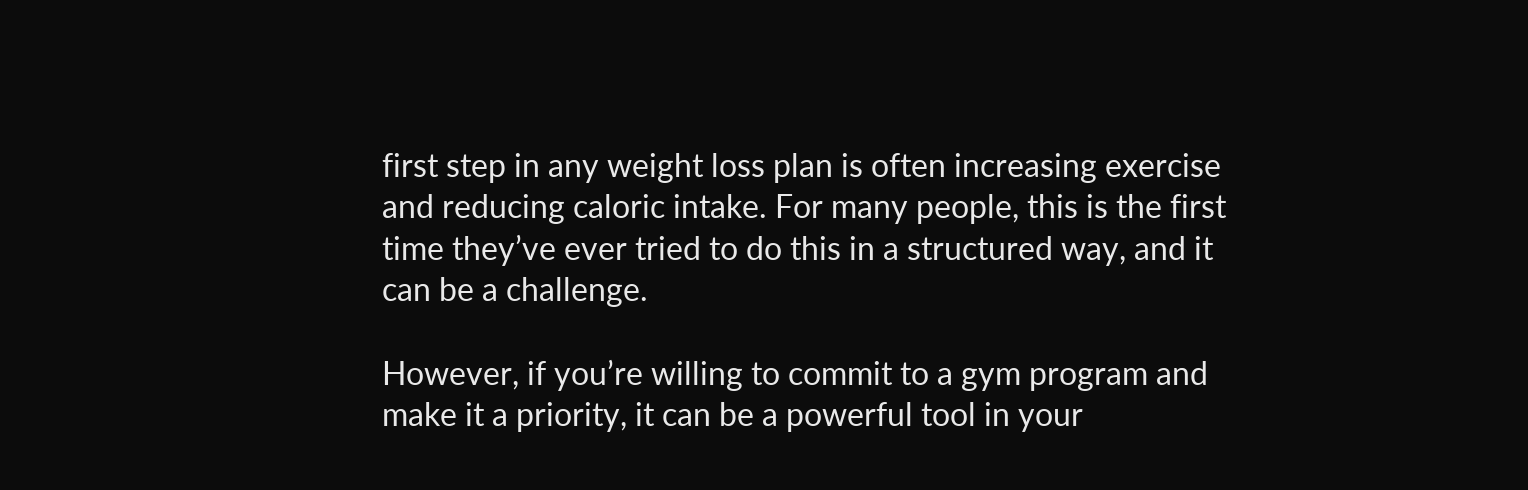first step in any weight loss plan is often increasing exercise and reducing caloric intake. For many people, this is the first time they’ve ever tried to do this in a structured way, and it can be a challenge.

However, if you’re willing to commit to a gym program and make it a priority, it can be a powerful tool in your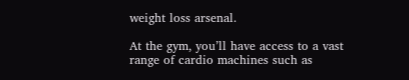weight loss arsenal.

At the gym, you’ll have access to a vast range of cardio machines such as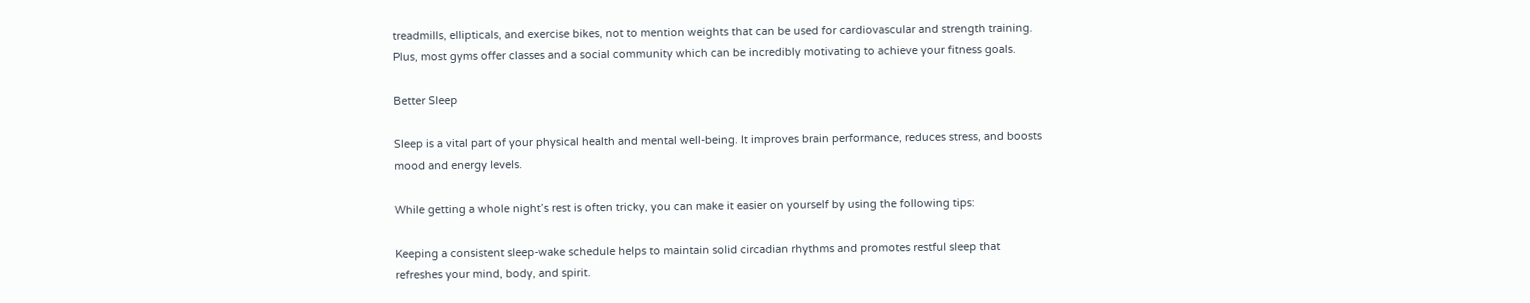treadmills, ellipticals, and exercise bikes, not to mention weights that can be used for cardiovascular and strength training. Plus, most gyms offer classes and a social community which can be incredibly motivating to achieve your fitness goals.

Better Sleep

Sleep is a vital part of your physical health and mental well-being. It improves brain performance, reduces stress, and boosts mood and energy levels.

While getting a whole night’s rest is often tricky, you can make it easier on yourself by using the following tips:

Keeping a consistent sleep-wake schedule helps to maintain solid circadian rhythms and promotes restful sleep that refreshes your mind, body, and spirit.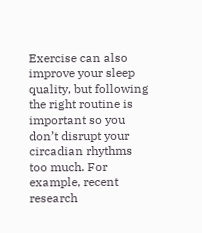Exercise can also improve your sleep quality, but following the right routine is important so you don’t disrupt your circadian rhythms too much. For example, recent research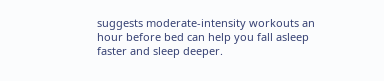suggests moderate-intensity workouts an hour before bed can help you fall asleep faster and sleep deeper.